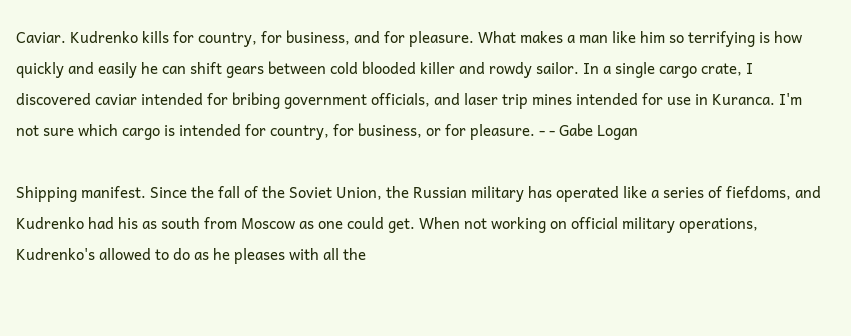Caviar. Kudrenko kills for country, for business, and for pleasure. What makes a man like him so terrifying is how quickly and easily he can shift gears between cold blooded killer and rowdy sailor. In a single cargo crate, I discovered caviar intended for bribing government officials, and laser trip mines intended for use in Kuranca. I'm not sure which cargo is intended for country, for business, or for pleasure. - - Gabe Logan

Shipping manifest. Since the fall of the Soviet Union, the Russian military has operated like a series of fiefdoms, and Kudrenko had his as south from Moscow as one could get. When not working on official military operations, Kudrenko's allowed to do as he pleases with all the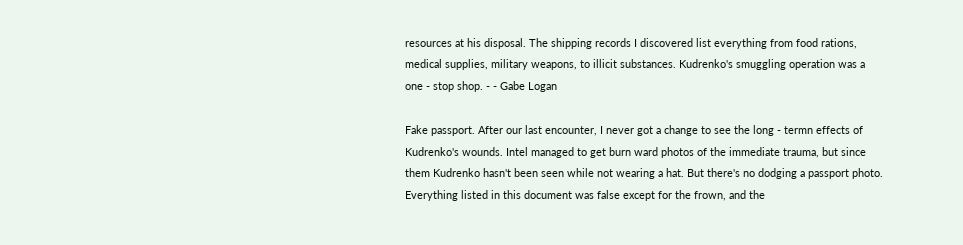resources at his disposal. The shipping records I discovered list everything from food rations, medical supplies, military weapons, to illicit substances. Kudrenko's smuggling operation was a one - stop shop. - - Gabe Logan

Fake passport. After our last encounter, I never got a change to see the long - termn effects of Kudrenko's wounds. Intel managed to get burn ward photos of the immediate trauma, but since them Kudrenko hasn't been seen while not wearing a hat. But there's no dodging a passport photo. Everything listed in this document was false except for the frown, and the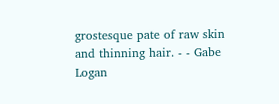grostesque pate of raw skin and thinning hair. - - Gabe Logan